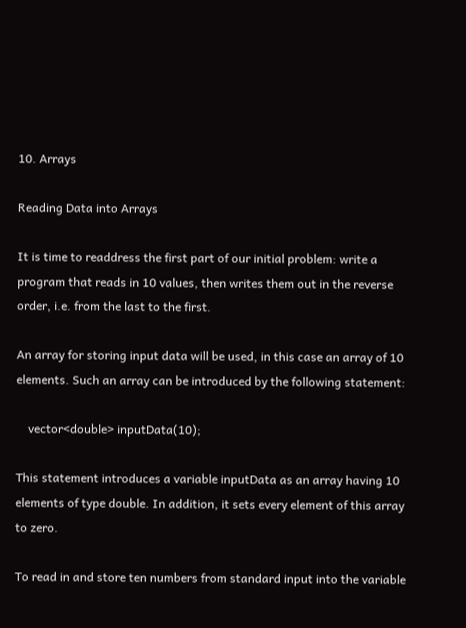10. Arrays

Reading Data into Arrays

It is time to readdress the first part of our initial problem: write a program that reads in 10 values, then writes them out in the reverse order, i.e. from the last to the first.

An array for storing input data will be used, in this case an array of 10 elements. Such an array can be introduced by the following statement:

    vector<double> inputData(10);

This statement introduces a variable inputData as an array having 10 elements of type double. In addition, it sets every element of this array to zero.

To read in and store ten numbers from standard input into the variable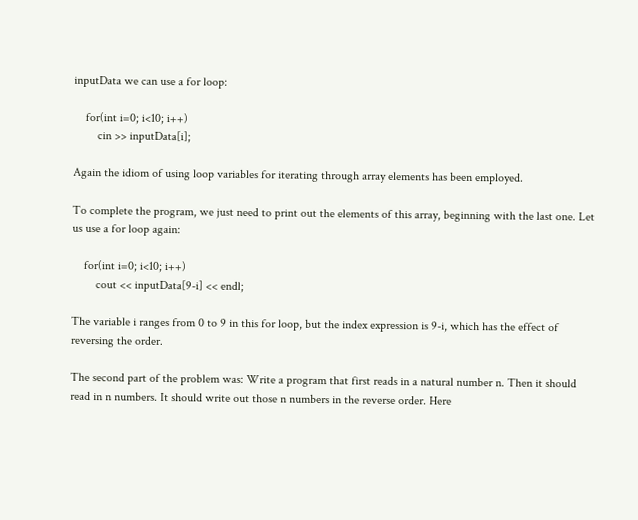inputData we can use a for loop:

    for(int i=0; i<10; i++)
        cin >> inputData[i];

Again the idiom of using loop variables for iterating through array elements has been employed.

To complete the program, we just need to print out the elements of this array, beginning with the last one. Let us use a for loop again:

    for(int i=0; i<10; i++)
        cout << inputData[9-i] << endl;

The variable i ranges from 0 to 9 in this for loop, but the index expression is 9-i, which has the effect of reversing the order.

The second part of the problem was: Write a program that first reads in a natural number n. Then it should read in n numbers. It should write out those n numbers in the reverse order. Here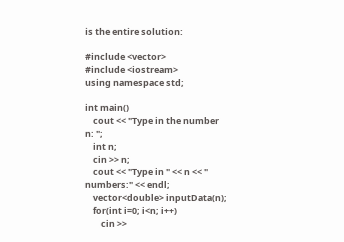is the entire solution:

#include <vector>
#include <iostream>
using namespace std;

int main()
    cout << "Type in the number n: ";
    int n;
    cin >> n;
    cout << "Type in " << n << " numbers:" << endl;
    vector<double> inputData(n);
    for(int i=0; i<n; i++)
        cin >>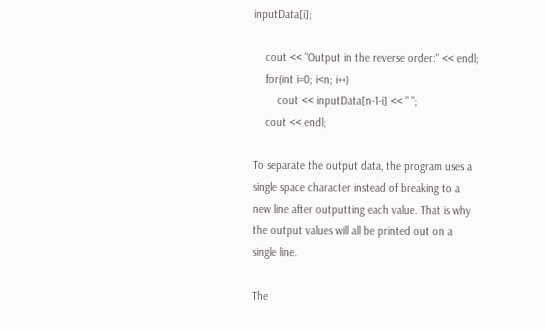inputData[i];

    cout << "Output in the reverse order:" << endl;
    for(int i=0; i<n; i++)
        cout << inputData[n-1-i] << " ";
    cout << endl;

To separate the output data, the program uses a single space character instead of breaking to a new line after outputting each value. That is why the output values will all be printed out on a single line.

The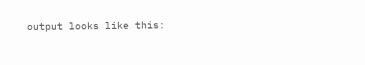output looks like this: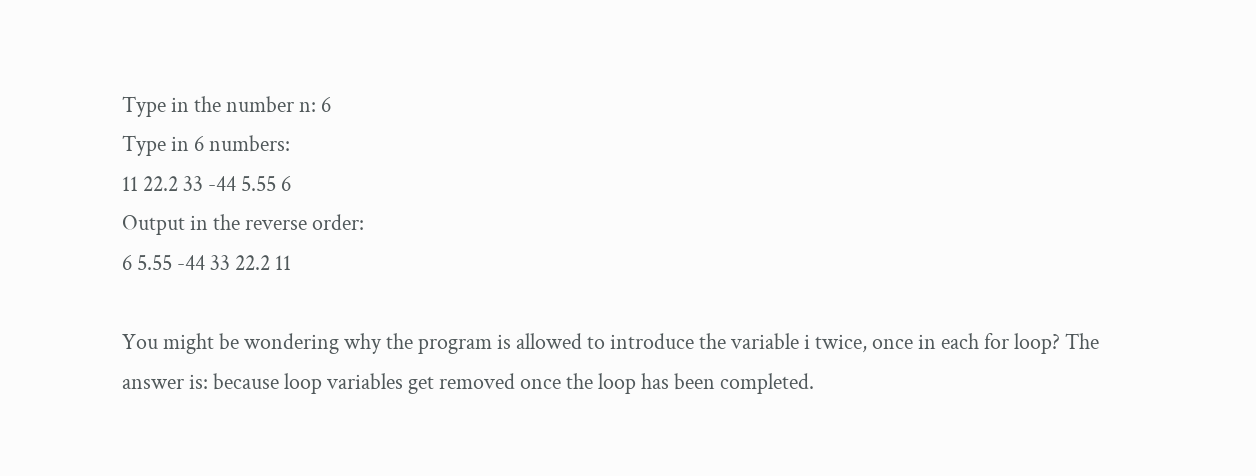Type in the number n: 6
Type in 6 numbers:
11 22.2 33 -44 5.55 6
Output in the reverse order:
6 5.55 -44 33 22.2 11

You might be wondering why the program is allowed to introduce the variable i twice, once in each for loop? The answer is: because loop variables get removed once the loop has been completed.